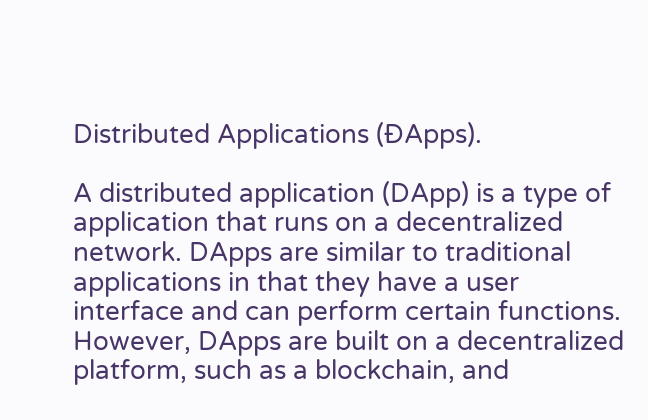Distributed Applications (ĐApps).

A distributed application (DApp) is a type of application that runs on a decentralized network. DApps are similar to traditional applications in that they have a user interface and can perform certain functions. However, DApps are built on a decentralized platform, such as a blockchain, and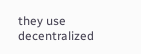they use decentralized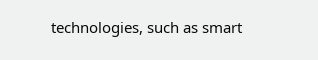technologies, such as smart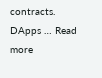contracts. DApps … Read more